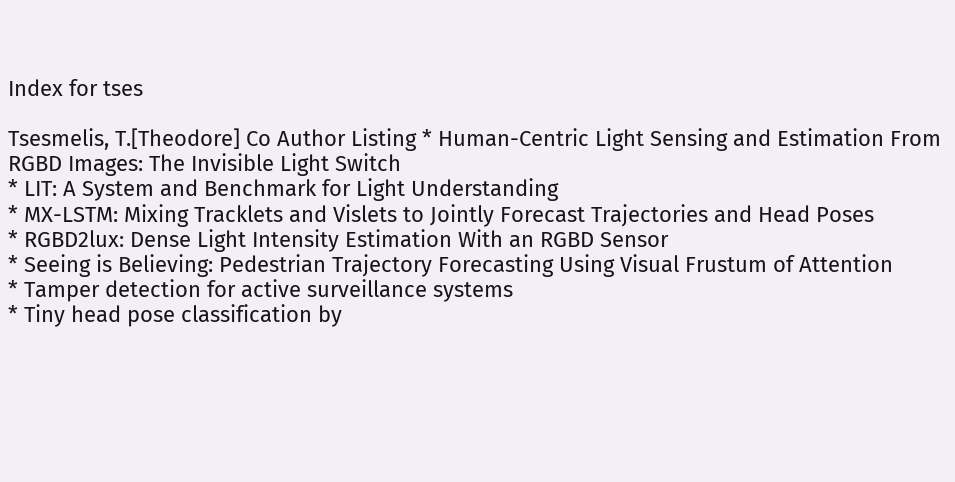Index for tses

Tsesmelis, T.[Theodore] Co Author Listing * Human-Centric Light Sensing and Estimation From RGBD Images: The Invisible Light Switch
* LIT: A System and Benchmark for Light Understanding
* MX-LSTM: Mixing Tracklets and Vislets to Jointly Forecast Trajectories and Head Poses
* RGBD2lux: Dense Light Intensity Estimation With an RGBD Sensor
* Seeing is Believing: Pedestrian Trajectory Forecasting Using Visual Frustum of Attention
* Tamper detection for active surveillance systems
* Tiny head pose classification by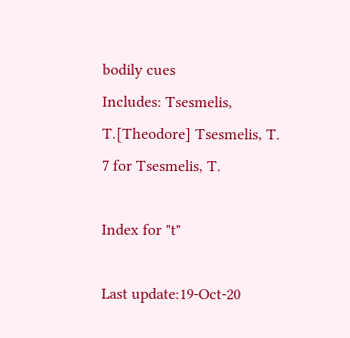bodily cues
Includes: Tsesmelis, T.[Theodore] Tsesmelis, T.
7 for Tsesmelis, T.

Index for "t"

Last update:19-Oct-20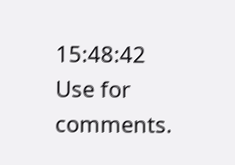15:48:42
Use for comments.